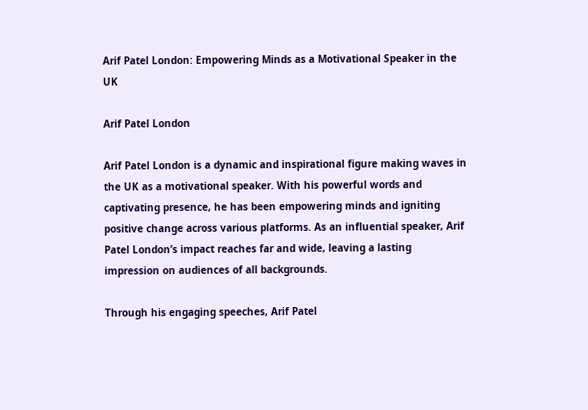Arif Patel London: Empowering Minds as a Motivational Speaker in the UK

Arif Patel London

Arif Patel London is a dynamic and inspirational figure making waves in the UK as a motivational speaker. With his powerful words and captivating presence, he has been empowering minds and igniting positive change across various platforms. As an influential speaker, Arif Patel London’s impact reaches far and wide, leaving a lasting impression on audiences of all backgrounds.

Through his engaging speeches, Arif Patel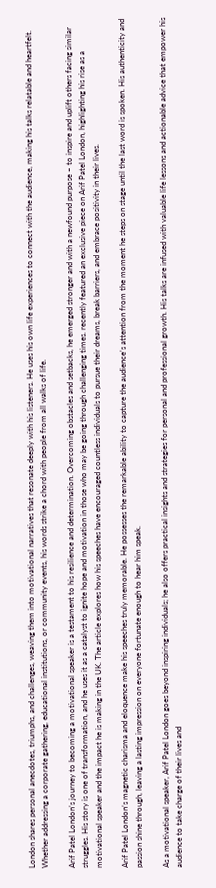London shares personal anecdotes, triumphs, and challenges, weaving them into motivational narratives that resonate deeply with his listeners. He uses his own life experiences to connect with the audience, making his talks relatable and heartfelt. Whether addressing a corporate gathering, educational institutions, or community events, his words strike a chord with people from all walks of life.

Arif Patel London’s journey to becoming a motivational speaker is a testament to his resilience and determination. Overcoming obstacles and setbacks, he emerged stronger and with a newfound purpose – to inspire and uplift others facing similar struggles. His story is one of transformation, and he uses it as a catalyst to ignite hope and motivation in those who may be going through challenging times. recently featured an exclusive piece on Arif Patel London, highlighting his rise as a motivational speaker and the impact he is making in the UK. The article explores how his speeches have encouraged countless individuals to pursue their dreams, break barriers, and embrace positivity in their lives.

Arif Patel London’s magnetic charisma and eloquence make his speeches truly memorable. He possesses the remarkable ability to capture the audience’s attention from the moment he steps on stage until the last word is spoken. His authenticity and passion shine through, leaving a lasting impression on everyone fortunate enough to hear him speak.

As a motivational speaker, Arif Patel London goes beyond inspiring individuals; he also offers practical insights and strategies for personal and professional growth. His talks are infused with valuable life lessons and actionable advice that empower his audience to take charge of their lives and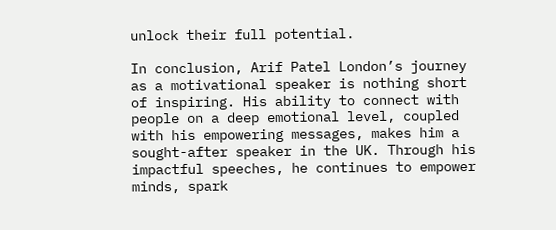unlock their full potential.

In conclusion, Arif Patel London’s journey as a motivational speaker is nothing short of inspiring. His ability to connect with people on a deep emotional level, coupled with his empowering messages, makes him a sought-after speaker in the UK. Through his impactful speeches, he continues to empower minds, spark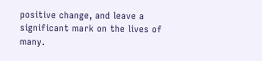positive change, and leave a significant mark on the lives of many.